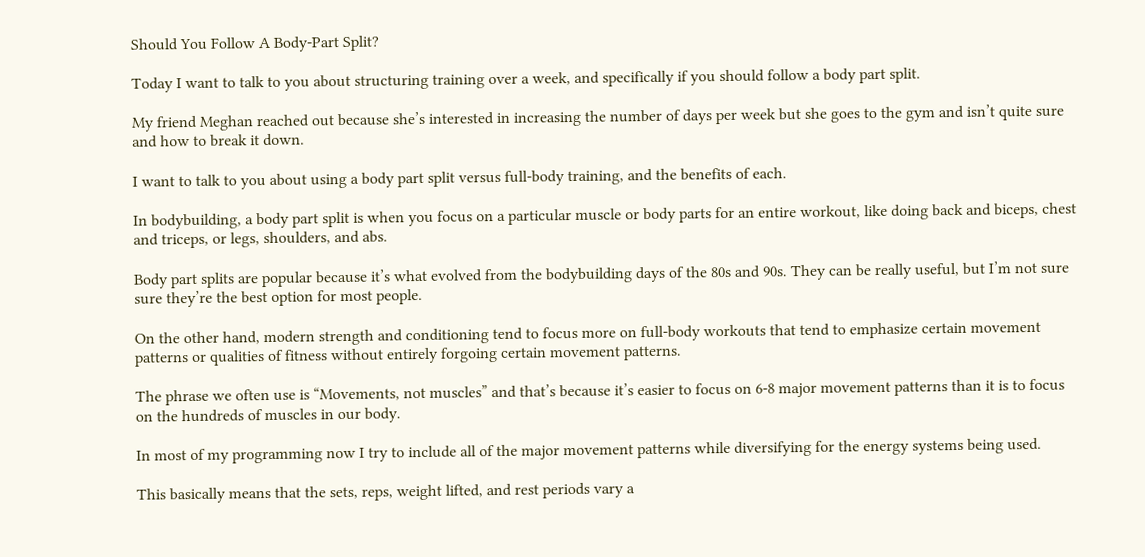Should You Follow A Body-Part Split?

Today I want to talk to you about structuring training over a week, and specifically if you should follow a body part split.

My friend Meghan reached out because she’s interested in increasing the number of days per week but she goes to the gym and isn’t quite sure and how to break it down.

I want to talk to you about using a body part split versus full-body training, and the benefits of each.

In bodybuilding, a body part split is when you focus on a particular muscle or body parts for an entire workout, like doing back and biceps, chest and triceps, or legs, shoulders, and abs.

Body part splits are popular because it’s what evolved from the bodybuilding days of the 80s and 90s. They can be really useful, but I’m not sure sure they’re the best option for most people.

On the other hand, modern strength and conditioning tend to focus more on full-body workouts that tend to emphasize certain movement patterns or qualities of fitness without entirely forgoing certain movement patterns.

The phrase we often use is “Movements, not muscles” and that’s because it’s easier to focus on 6-8 major movement patterns than it is to focus on the hundreds of muscles in our body.

In most of my programming now I try to include all of the major movement patterns while diversifying for the energy systems being used.

This basically means that the sets, reps, weight lifted, and rest periods vary a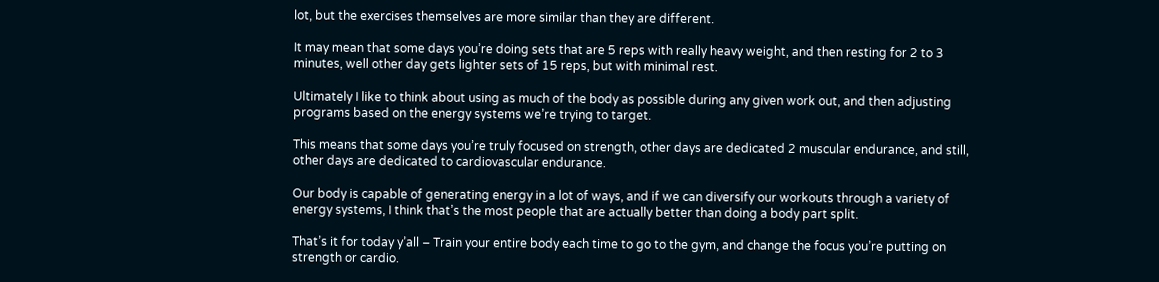lot, but the exercises themselves are more similar than they are different.

It may mean that some days you’re doing sets that are 5 reps with really heavy weight, and then resting for 2 to 3 minutes, well other day gets lighter sets of 15 reps, but with minimal rest.

Ultimately I like to think about using as much of the body as possible during any given work out, and then adjusting programs based on the energy systems we’re trying to target.

This means that some days you’re truly focused on strength, other days are dedicated 2 muscular endurance, and still, other days are dedicated to cardiovascular endurance.

Our body is capable of generating energy in a lot of ways, and if we can diversify our workouts through a variety of energy systems, I think that’s the most people that are actually better than doing a body part split.

That’s it for today y’all – Train your entire body each time to go to the gym, and change the focus you’re putting on strength or cardio.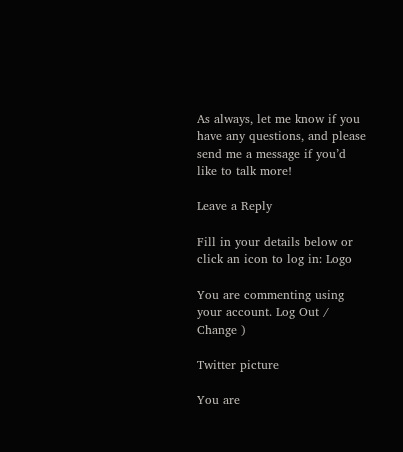As always, let me know if you have any questions, and please send me a message if you’d like to talk more!

Leave a Reply

Fill in your details below or click an icon to log in: Logo

You are commenting using your account. Log Out /  Change )

Twitter picture

You are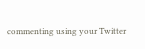commenting using your Twitter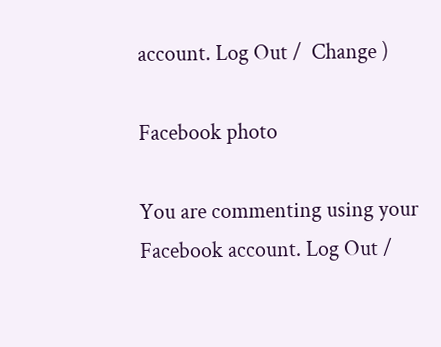account. Log Out /  Change )

Facebook photo

You are commenting using your Facebook account. Log Out /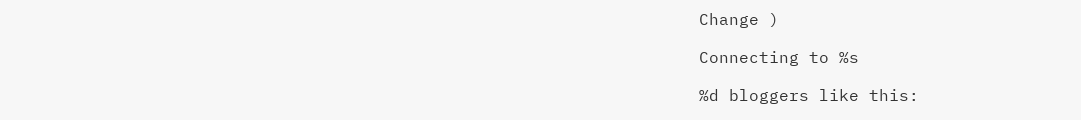Change )

Connecting to %s

%d bloggers like this: